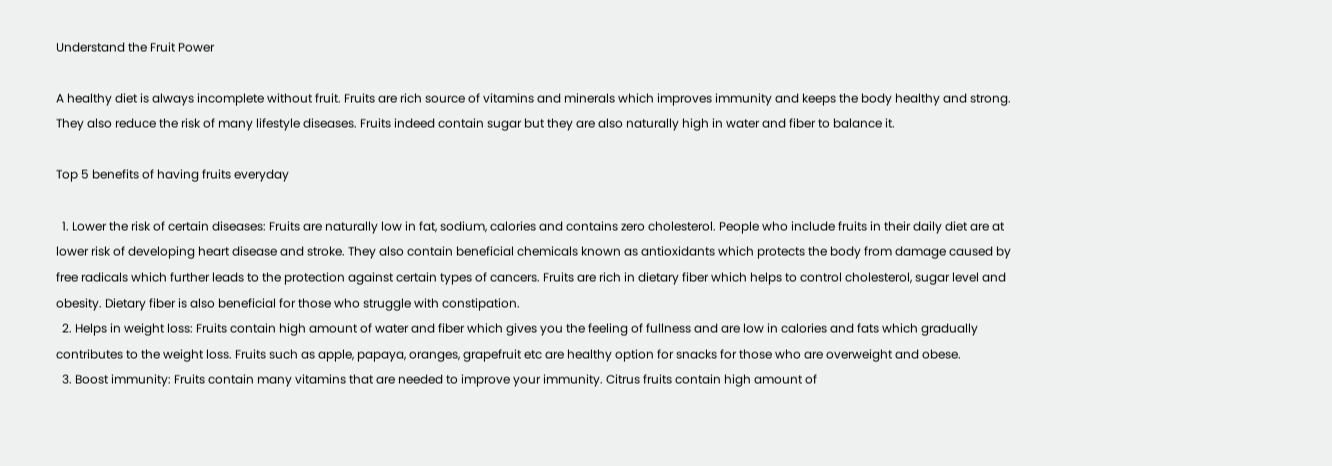Understand the Fruit Power

A healthy diet is always incomplete without fruit. Fruits are rich source of vitamins and minerals which improves immunity and keeps the body healthy and strong. They also reduce the risk of many lifestyle diseases. Fruits indeed contain sugar but they are also naturally high in water and fiber to balance it.

Top 5 benefits of having fruits everyday

  1. Lower the risk of certain diseases: Fruits are naturally low in fat, sodium, calories and contains zero cholesterol. People who include fruits in their daily diet are at lower risk of developing heart disease and stroke. They also contain beneficial chemicals known as antioxidants which protects the body from damage caused by free radicals which further leads to the protection against certain types of cancers. Fruits are rich in dietary fiber which helps to control cholesterol, sugar level and obesity. Dietary fiber is also beneficial for those who struggle with constipation.
  2. Helps in weight loss: Fruits contain high amount of water and fiber which gives you the feeling of fullness and are low in calories and fats which gradually contributes to the weight loss. Fruits such as apple, papaya, oranges, grapefruit etc are healthy option for snacks for those who are overweight and obese.
  3. Boost immunity: Fruits contain many vitamins that are needed to improve your immunity. Citrus fruits contain high amount of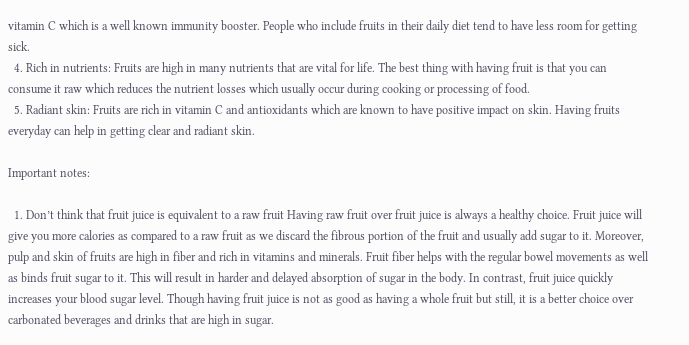vitamin C which is a well known immunity booster. People who include fruits in their daily diet tend to have less room for getting sick.
  4. Rich in nutrients: Fruits are high in many nutrients that are vital for life. The best thing with having fruit is that you can consume it raw which reduces the nutrient losses which usually occur during cooking or processing of food.
  5. Radiant skin: Fruits are rich in vitamin C and antioxidants which are known to have positive impact on skin. Having fruits everyday can help in getting clear and radiant skin.

Important notes:

  1. Don’t think that fruit juice is equivalent to a raw fruit Having raw fruit over fruit juice is always a healthy choice. Fruit juice will give you more calories as compared to a raw fruit as we discard the fibrous portion of the fruit and usually add sugar to it. Moreover, pulp and skin of fruits are high in fiber and rich in vitamins and minerals. Fruit fiber helps with the regular bowel movements as well as binds fruit sugar to it. This will result in harder and delayed absorption of sugar in the body. In contrast, fruit juice quickly increases your blood sugar level. Though having fruit juice is not as good as having a whole fruit but still, it is a better choice over carbonated beverages and drinks that are high in sugar.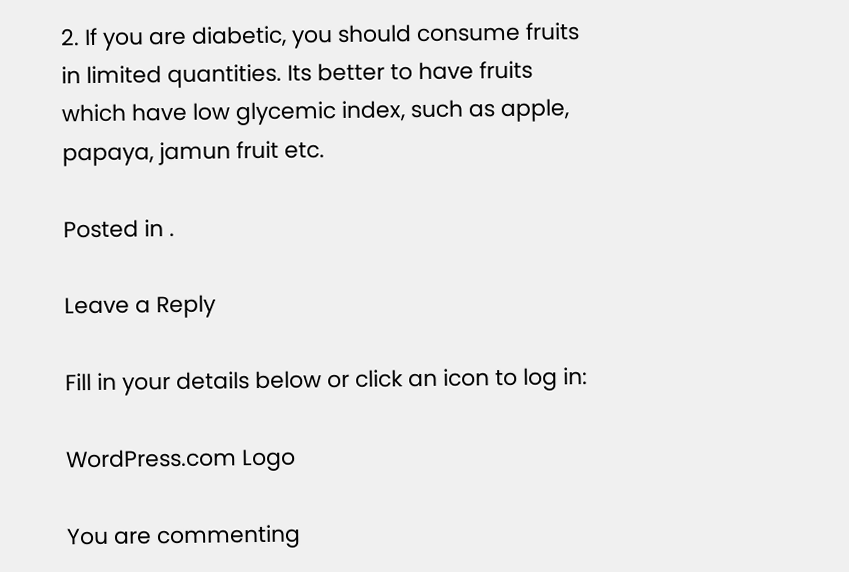2. If you are diabetic, you should consume fruits in limited quantities. Its better to have fruits which have low glycemic index, such as apple, papaya, jamun fruit etc.

Posted in .

Leave a Reply

Fill in your details below or click an icon to log in:

WordPress.com Logo

You are commenting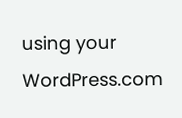using your WordPress.com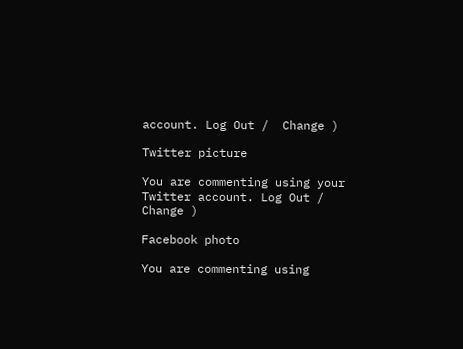account. Log Out /  Change )

Twitter picture

You are commenting using your Twitter account. Log Out /  Change )

Facebook photo

You are commenting using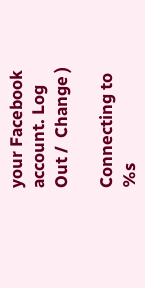your Facebook account. Log Out /  Change )

Connecting to %s